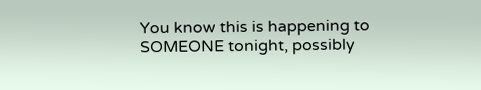You know this is happening to SOMEONE tonight, possibly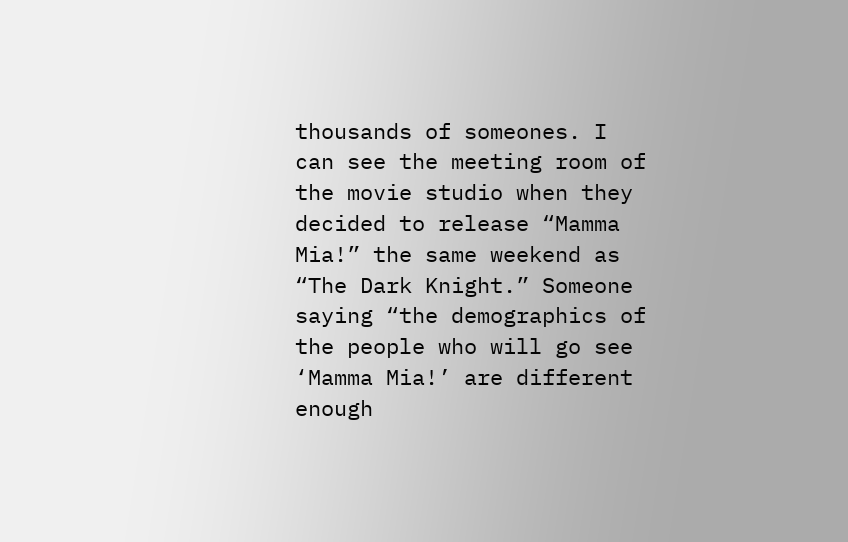thousands of someones. I can see the meeting room of the movie studio when they decided to release “Mamma Mia!” the same weekend as “The Dark Knight.” Someone saying “the demographics of the people who will go see ‘Mamma Mia!’ are different enough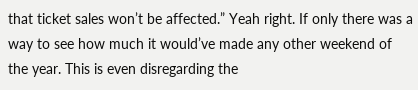that ticket sales won’t be affected.” Yeah right. If only there was a way to see how much it would’ve made any other weekend of the year. This is even disregarding the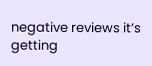negative reviews it’s getting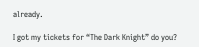already.

I got my tickets for “The Dark Knight” do you?